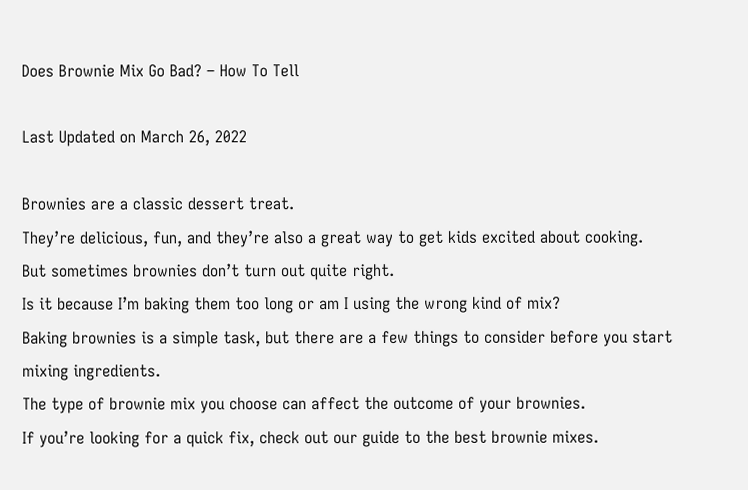Does Brownie Mix Go Bad? – How To Tell

Last Updated on March 26, 2022

Brownies are a classic dessert treat.
They’re delicious, fun, and they’re also a great way to get kids excited about cooking.
But sometimes brownies don’t turn out quite right.
Is it because I’m baking them too long or am I using the wrong kind of mix?
Baking brownies is a simple task, but there are a few things to consider before you start mixing ingredients.
The type of brownie mix you choose can affect the outcome of your brownies.
If you’re looking for a quick fix, check out our guide to the best brownie mixes.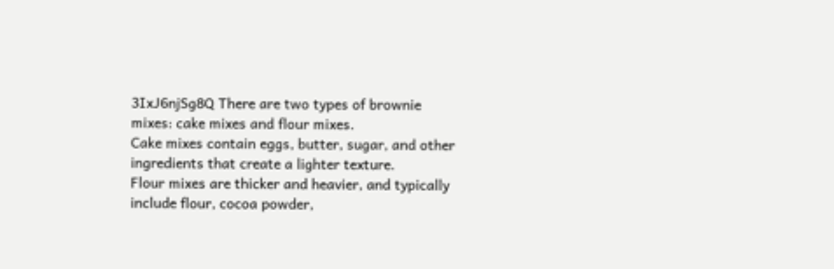3IxJ6njSg8Q There are two types of brownie mixes: cake mixes and flour mixes.
Cake mixes contain eggs, butter, sugar, and other ingredients that create a lighter texture.
Flour mixes are thicker and heavier, and typically include flour, cocoa powder,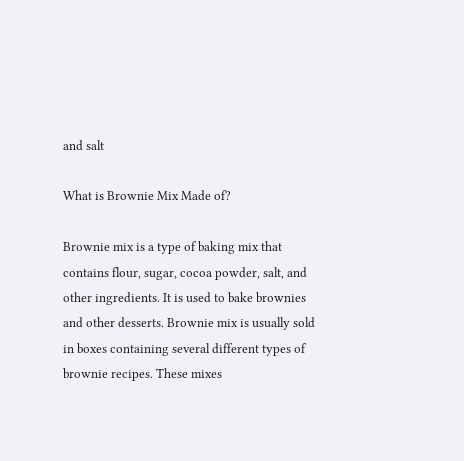and salt

What is Brownie Mix Made of?

Brownie mix is a type of baking mix that contains flour, sugar, cocoa powder, salt, and other ingredients. It is used to bake brownies and other desserts. Brownie mix is usually sold in boxes containing several different types of brownie recipes. These mixes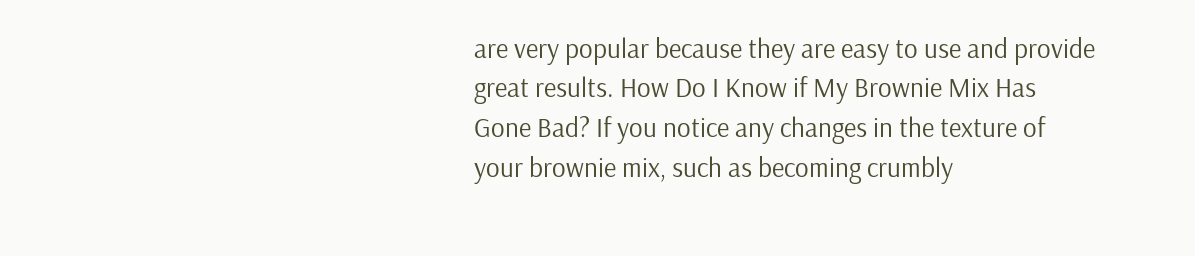are very popular because they are easy to use and provide great results. How Do I Know if My Brownie Mix Has Gone Bad? If you notice any changes in the texture of your brownie mix, such as becoming crumbly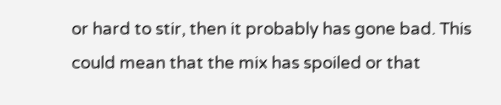or hard to stir, then it probably has gone bad. This could mean that the mix has spoiled or that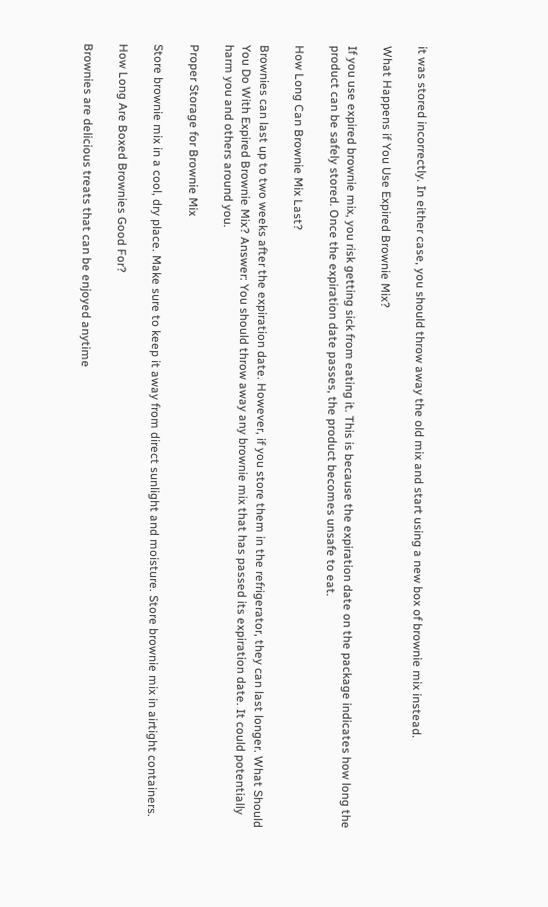it was stored incorrectly. In either case, you should throw away the old mix and start using a new box of brownie mix instead.

What Happens if You Use Expired Brownie Mix?

If you use expired brownie mix, you risk getting sick from eating it. This is because the expiration date on the package indicates how long the product can be safely stored. Once the expiration date passes, the product becomes unsafe to eat.

How Long Can Brownie Mix Last?

Brownies can last up to two weeks after the expiration date. However, if you store them in the refrigerator, they can last longer. What Should You Do With Expired Brownie Mix? Answer: You should throw away any brownie mix that has passed its expiration date. It could potentially harm you and others around you.

Proper Storage for Brownie Mix

Store brownie mix in a cool, dry place. Make sure to keep it away from direct sunlight and moisture. Store brownie mix in airtight containers.

How Long Are Boxed Brownies Good For?

Brownies are delicious treats that can be enjoyed anytime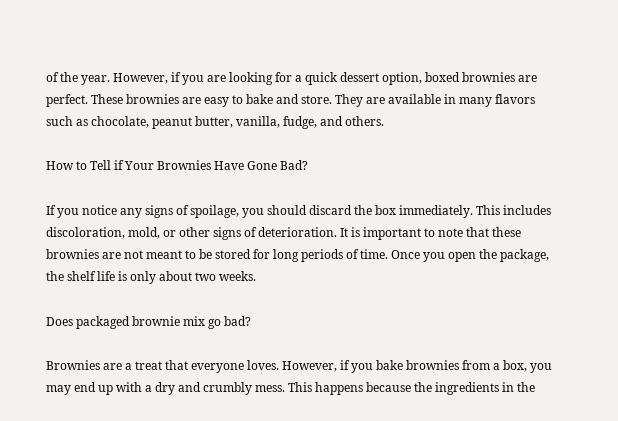of the year. However, if you are looking for a quick dessert option, boxed brownies are perfect. These brownies are easy to bake and store. They are available in many flavors such as chocolate, peanut butter, vanilla, fudge, and others.

How to Tell if Your Brownies Have Gone Bad?

If you notice any signs of spoilage, you should discard the box immediately. This includes discoloration, mold, or other signs of deterioration. It is important to note that these brownies are not meant to be stored for long periods of time. Once you open the package, the shelf life is only about two weeks.

Does packaged brownie mix go bad?

Brownies are a treat that everyone loves. However, if you bake brownies from a box, you may end up with a dry and crumbly mess. This happens because the ingredients in the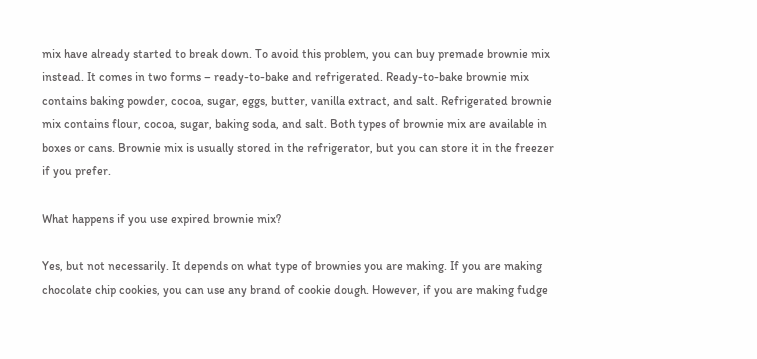mix have already started to break down. To avoid this problem, you can buy premade brownie mix instead. It comes in two forms – ready-to-bake and refrigerated. Ready-to-bake brownie mix contains baking powder, cocoa, sugar, eggs, butter, vanilla extract, and salt. Refrigerated brownie mix contains flour, cocoa, sugar, baking soda, and salt. Both types of brownie mix are available in boxes or cans. Brownie mix is usually stored in the refrigerator, but you can store it in the freezer if you prefer.

What happens if you use expired brownie mix?

Yes, but not necessarily. It depends on what type of brownies you are making. If you are making chocolate chip cookies, you can use any brand of cookie dough. However, if you are making fudge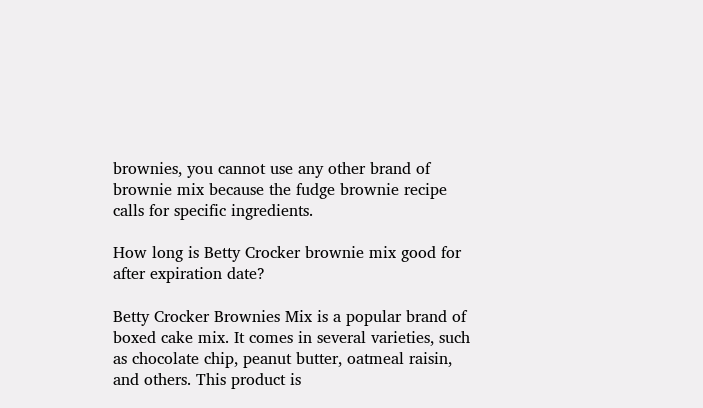brownies, you cannot use any other brand of brownie mix because the fudge brownie recipe calls for specific ingredients.

How long is Betty Crocker brownie mix good for after expiration date?

Betty Crocker Brownies Mix is a popular brand of boxed cake mix. It comes in several varieties, such as chocolate chip, peanut butter, oatmeal raisin, and others. This product is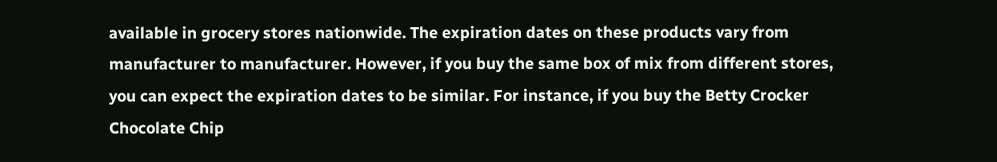available in grocery stores nationwide. The expiration dates on these products vary from manufacturer to manufacturer. However, if you buy the same box of mix from different stores, you can expect the expiration dates to be similar. For instance, if you buy the Betty Crocker Chocolate Chip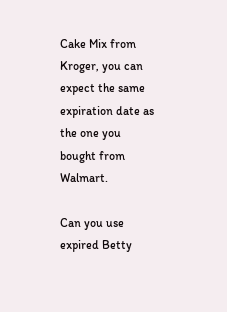Cake Mix from Kroger, you can expect the same expiration date as the one you bought from Walmart.

Can you use expired Betty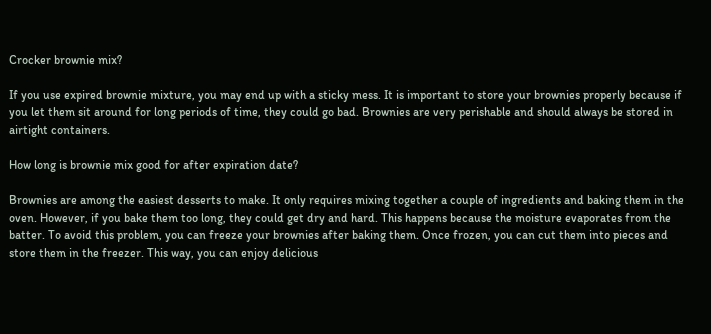Crocker brownie mix?

If you use expired brownie mixture, you may end up with a sticky mess. It is important to store your brownies properly because if you let them sit around for long periods of time, they could go bad. Brownies are very perishable and should always be stored in airtight containers.

How long is brownie mix good for after expiration date?

Brownies are among the easiest desserts to make. It only requires mixing together a couple of ingredients and baking them in the oven. However, if you bake them too long, they could get dry and hard. This happens because the moisture evaporates from the batter. To avoid this problem, you can freeze your brownies after baking them. Once frozen, you can cut them into pieces and store them in the freezer. This way, you can enjoy delicious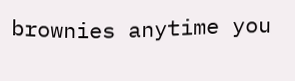brownies anytime you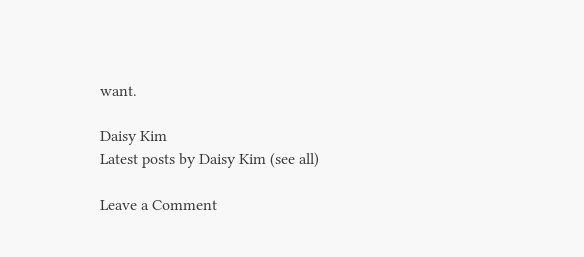want.

Daisy Kim
Latest posts by Daisy Kim (see all)

Leave a Comment